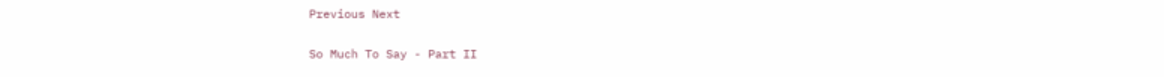Previous Next

So Much To Say - Part II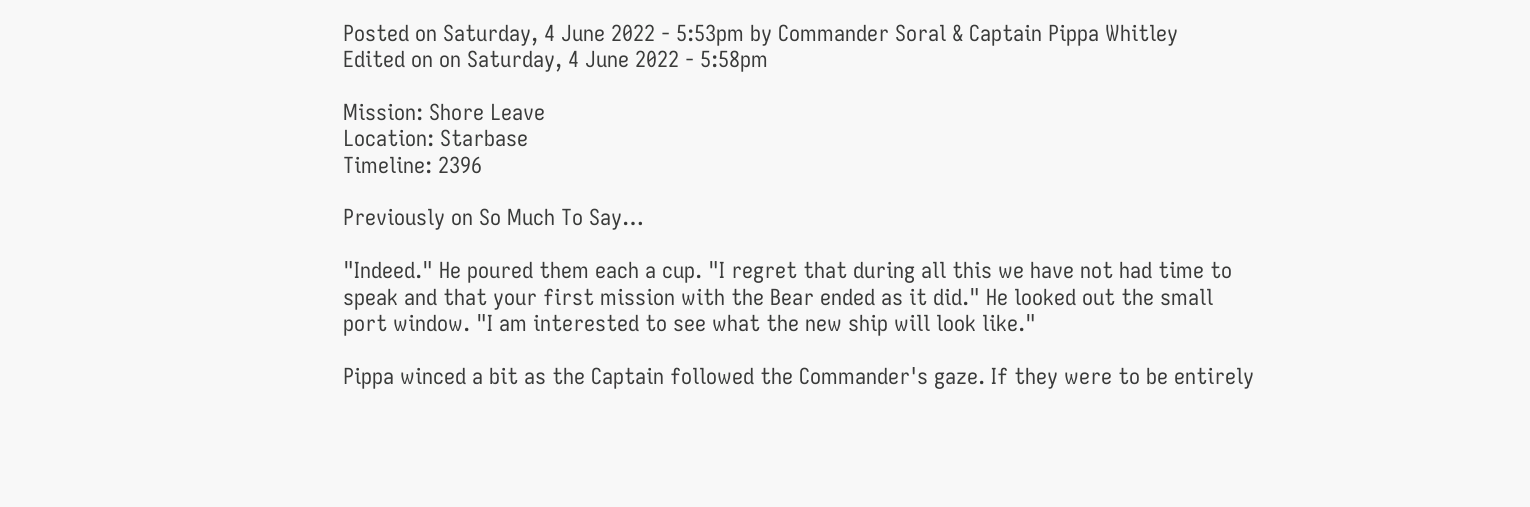Posted on Saturday, 4 June 2022 - 5:53pm by Commander Soral & Captain Pippa Whitley
Edited on on Saturday, 4 June 2022 - 5:58pm

Mission: Shore Leave
Location: Starbase
Timeline: 2396

Previously on So Much To Say…

"Indeed." He poured them each a cup. "I regret that during all this we have not had time to speak and that your first mission with the Bear ended as it did." He looked out the small port window. "I am interested to see what the new ship will look like."

Pippa winced a bit as the Captain followed the Commander's gaze. If they were to be entirely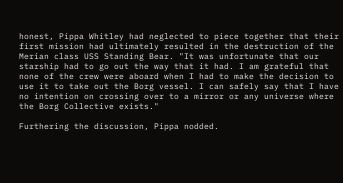honest, Pippa Whitley had neglected to piece together that their first mission had ultimately resulted in the destruction of the Merian class USS Standing Bear. "It was unfortunate that our starship had to go out the way that it had. I am grateful that none of the crew were aboard when I had to make the decision to use it to take out the Borg vessel. I can safely say that I have no intention on crossing over to a mirror or any universe where the Borg Collective exists."

Furthering the discussion, Pippa nodded.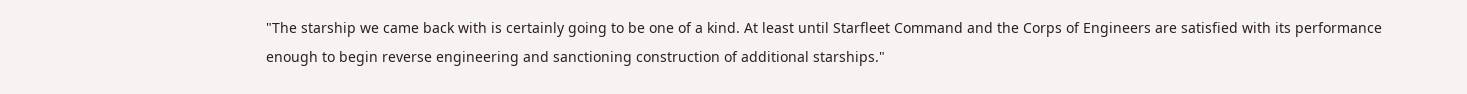"The starship we came back with is certainly going to be one of a kind. At least until Starfleet Command and the Corps of Engineers are satisfied with its performance enough to begin reverse engineering and sanctioning construction of additional starships."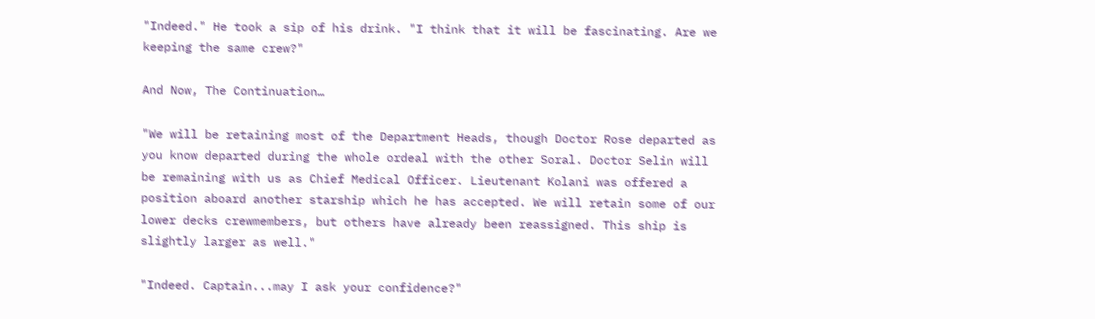"Indeed." He took a sip of his drink. "I think that it will be fascinating. Are we keeping the same crew?"

And Now, The Continuation…

"We will be retaining most of the Department Heads, though Doctor Rose departed as you know departed during the whole ordeal with the other Soral. Doctor Selin will be remaining with us as Chief Medical Officer. Lieutenant Kolani was offered a position aboard another starship which he has accepted. We will retain some of our lower decks crewmembers, but others have already been reassigned. This ship is slightly larger as well."

"Indeed. Captain...may I ask your confidence?"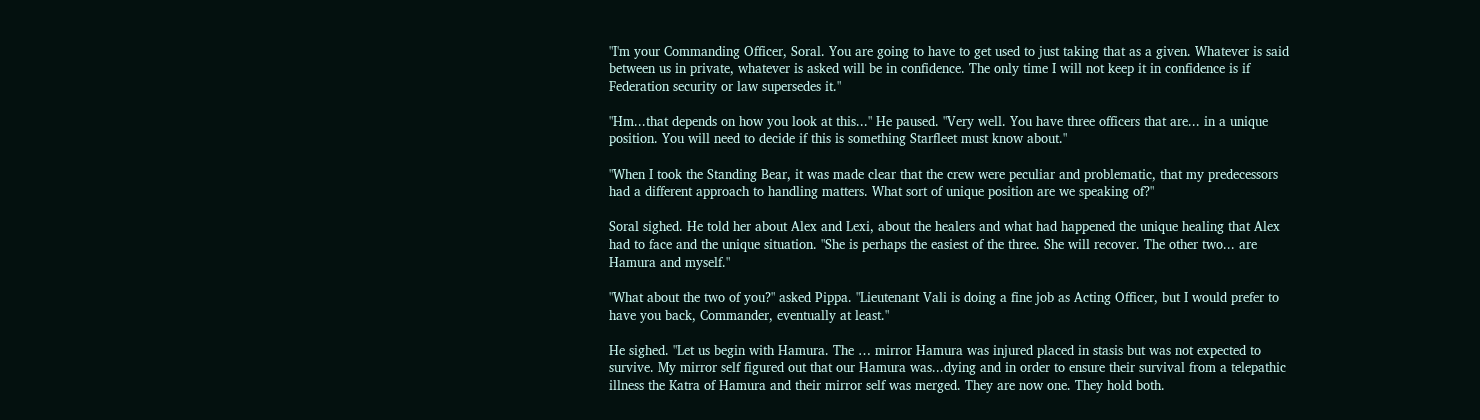"I'm your Commanding Officer, Soral. You are going to have to get used to just taking that as a given. Whatever is said between us in private, whatever is asked will be in confidence. The only time I will not keep it in confidence is if Federation security or law supersedes it."

"Hm...that depends on how you look at this..." He paused. "Very well. You have three officers that are... in a unique position. You will need to decide if this is something Starfleet must know about."

"When I took the Standing Bear, it was made clear that the crew were peculiar and problematic, that my predecessors had a different approach to handling matters. What sort of unique position are we speaking of?"

Soral sighed. He told her about Alex and Lexi, about the healers and what had happened the unique healing that Alex had to face and the unique situation. "She is perhaps the easiest of the three. She will recover. The other two... are Hamura and myself."

"What about the two of you?" asked Pippa. "Lieutenant Vali is doing a fine job as Acting Officer, but I would prefer to have you back, Commander, eventually at least."

He sighed. "Let us begin with Hamura. The … mirror Hamura was injured placed in stasis but was not expected to survive. My mirror self figured out that our Hamura was...dying and in order to ensure their survival from a telepathic illness the Katra of Hamura and their mirror self was merged. They are now one. They hold both.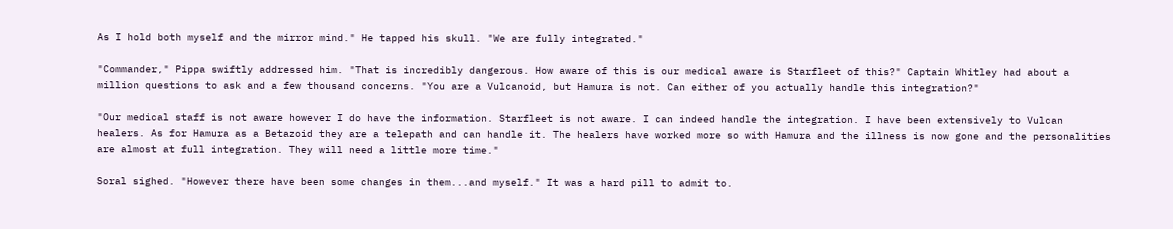As I hold both myself and the mirror mind." He tapped his skull. "We are fully integrated."

"Commander," Pippa swiftly addressed him. "That is incredibly dangerous. How aware of this is our medical aware is Starfleet of this?" Captain Whitley had about a million questions to ask and a few thousand concerns. "You are a Vulcanoid, but Hamura is not. Can either of you actually handle this integration?"

"Our medical staff is not aware however I do have the information. Starfleet is not aware. I can indeed handle the integration. I have been extensively to Vulcan healers. As for Hamura as a Betazoid they are a telepath and can handle it. The healers have worked more so with Hamura and the illness is now gone and the personalities are almost at full integration. They will need a little more time."

Soral sighed. "However there have been some changes in them...and myself." It was a hard pill to admit to.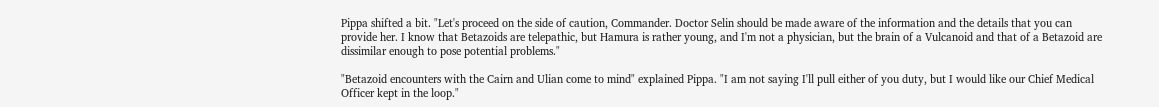Pippa shifted a bit. "Let's proceed on the side of caution, Commander. Doctor Selin should be made aware of the information and the details that you can provide her. I know that Betazoids are telepathic, but Hamura is rather young, and I'm not a physician, but the brain of a Vulcanoid and that of a Betazoid are dissimilar enough to pose potential problems."

"Betazoid encounters with the Cairn and Ulian come to mind" explained Pippa. "I am not saying I'll pull either of you duty, but I would like our Chief Medical Officer kept in the loop."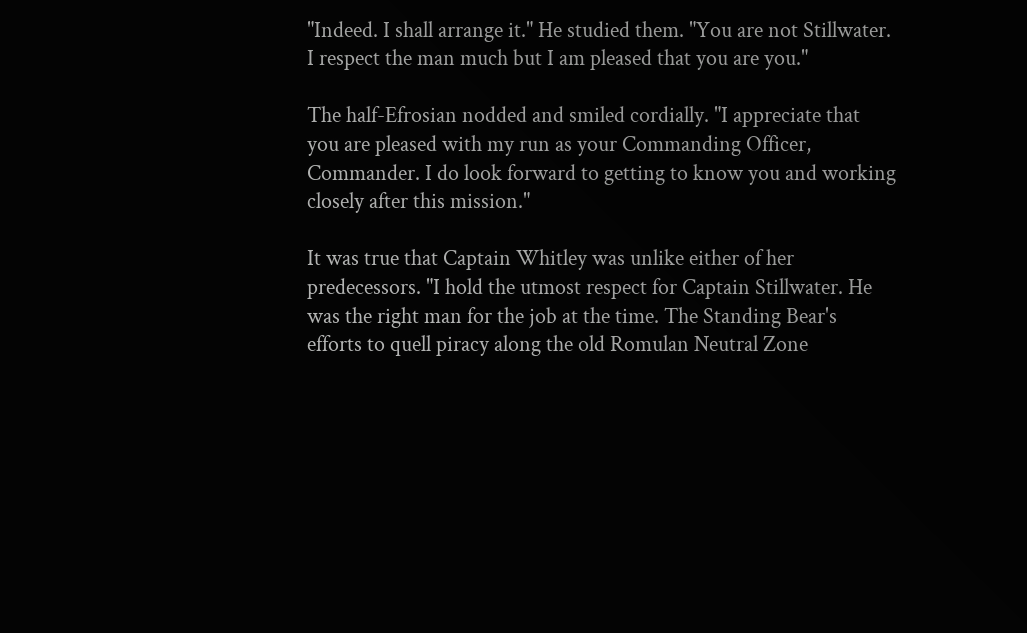"Indeed. I shall arrange it." He studied them. "You are not Stillwater. I respect the man much but I am pleased that you are you."

The half-Efrosian nodded and smiled cordially. "I appreciate that you are pleased with my run as your Commanding Officer, Commander. I do look forward to getting to know you and working closely after this mission."

It was true that Captain Whitley was unlike either of her predecessors. "I hold the utmost respect for Captain Stillwater. He was the right man for the job at the time. The Standing Bear's efforts to quell piracy along the old Romulan Neutral Zone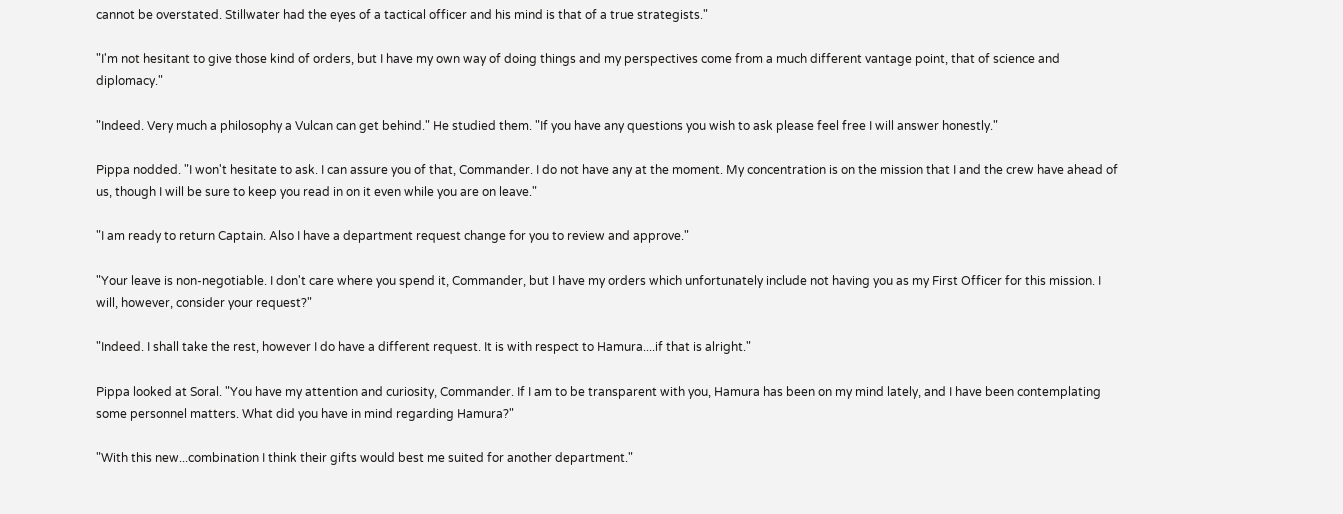cannot be overstated. Stillwater had the eyes of a tactical officer and his mind is that of a true strategists."

"I'm not hesitant to give those kind of orders, but I have my own way of doing things and my perspectives come from a much different vantage point, that of science and diplomacy."

"Indeed. Very much a philosophy a Vulcan can get behind." He studied them. "If you have any questions you wish to ask please feel free I will answer honestly."

Pippa nodded. "I won't hesitate to ask. I can assure you of that, Commander. I do not have any at the moment. My concentration is on the mission that I and the crew have ahead of us, though I will be sure to keep you read in on it even while you are on leave."

"I am ready to return Captain. Also I have a department request change for you to review and approve."

"Your leave is non-negotiable. I don't care where you spend it, Commander, but I have my orders which unfortunately include not having you as my First Officer for this mission. I will, however, consider your request?"

"Indeed. I shall take the rest, however I do have a different request. It is with respect to Hamura....if that is alright."

Pippa looked at Soral. "You have my attention and curiosity, Commander. If I am to be transparent with you, Hamura has been on my mind lately, and I have been contemplating some personnel matters. What did you have in mind regarding Hamura?"

"With this new...combination I think their gifts would best me suited for another department."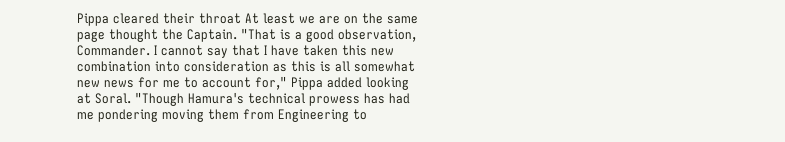Pippa cleared their throat At least we are on the same page thought the Captain. "That is a good observation, Commander. I cannot say that I have taken this new combination into consideration as this is all somewhat new news for me to account for," Pippa added looking at Soral. "Though Hamura's technical prowess has had me pondering moving them from Engineering to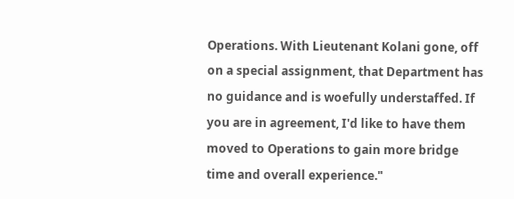Operations. With Lieutenant Kolani gone, off on a special assignment, that Department has no guidance and is woefully understaffed. If you are in agreement, I'd like to have them moved to Operations to gain more bridge time and overall experience."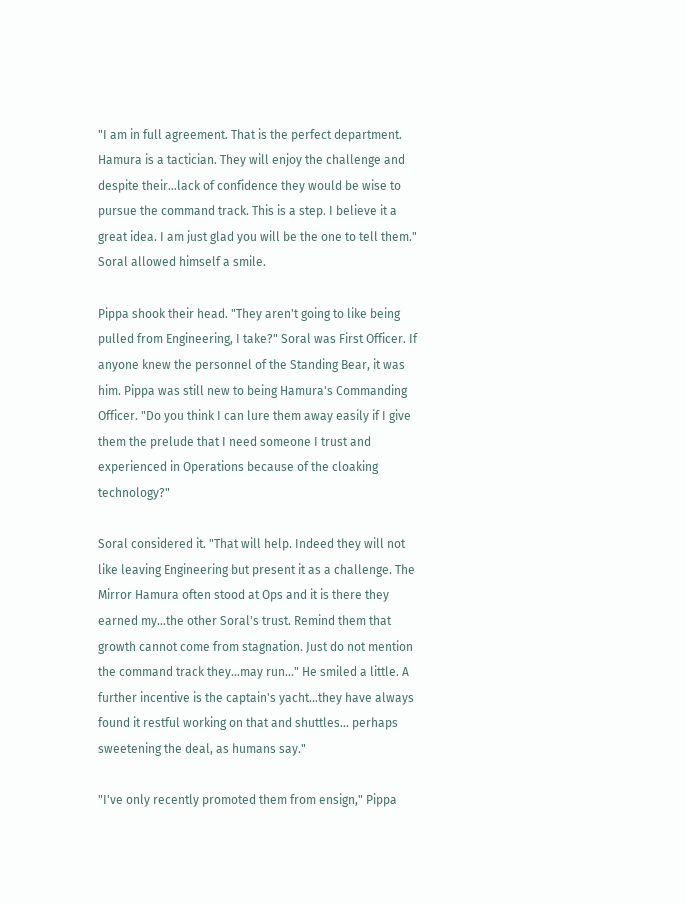"I am in full agreement. That is the perfect department. Hamura is a tactician. They will enjoy the challenge and despite their...lack of confidence they would be wise to pursue the command track. This is a step. I believe it a great idea. I am just glad you will be the one to tell them." Soral allowed himself a smile.

Pippa shook their head. "They aren't going to like being pulled from Engineering, I take?" Soral was First Officer. If anyone knew the personnel of the Standing Bear, it was him. Pippa was still new to being Hamura's Commanding Officer. "Do you think I can lure them away easily if I give them the prelude that I need someone I trust and experienced in Operations because of the cloaking technology?"

Soral considered it. "That will help. Indeed they will not like leaving Engineering but present it as a challenge. The Mirror Hamura often stood at Ops and it is there they earned my...the other Soral's trust. Remind them that growth cannot come from stagnation. Just do not mention the command track they...may run..." He smiled a little. A further incentive is the captain's yacht...they have always found it restful working on that and shuttles... perhaps sweetening the deal, as humans say."

"I've only recently promoted them from ensign," Pippa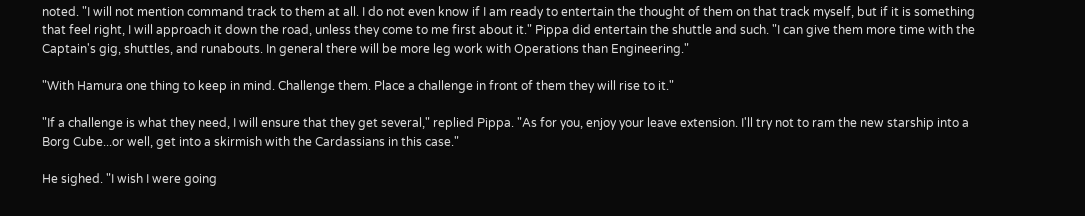noted. "I will not mention command track to them at all. I do not even know if I am ready to entertain the thought of them on that track myself, but if it is something that feel right, I will approach it down the road, unless they come to me first about it." Pippa did entertain the shuttle and such. "I can give them more time with the Captain's gig, shuttles, and runabouts. In general there will be more leg work with Operations than Engineering."

"With Hamura one thing to keep in mind. Challenge them. Place a challenge in front of them they will rise to it."

"If a challenge is what they need, I will ensure that they get several," replied Pippa. "As for you, enjoy your leave extension. I'll try not to ram the new starship into a Borg Cube...or well, get into a skirmish with the Cardassians in this case."

He sighed. "I wish I were going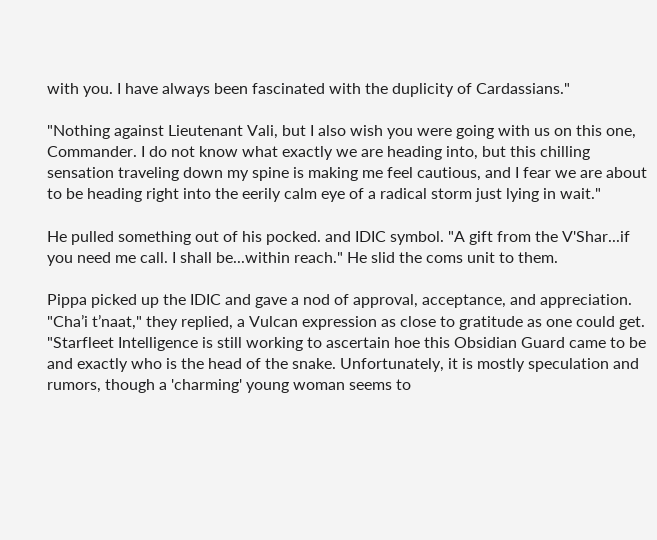with you. I have always been fascinated with the duplicity of Cardassians."

"Nothing against Lieutenant Vali, but I also wish you were going with us on this one, Commander. I do not know what exactly we are heading into, but this chilling sensation traveling down my spine is making me feel cautious, and I fear we are about to be heading right into the eerily calm eye of a radical storm just lying in wait."

He pulled something out of his pocked. and IDIC symbol. "A gift from the V'Shar...if you need me call. I shall be...within reach." He slid the coms unit to them.

Pippa picked up the IDIC and gave a nod of approval, acceptance, and appreciation. "Cha’i t’naat," they replied, a Vulcan expression as close to gratitude as one could get. "Starfleet Intelligence is still working to ascertain hoe this Obsidian Guard came to be and exactly who is the head of the snake. Unfortunately, it is mostly speculation and rumors, though a 'charming' young woman seems to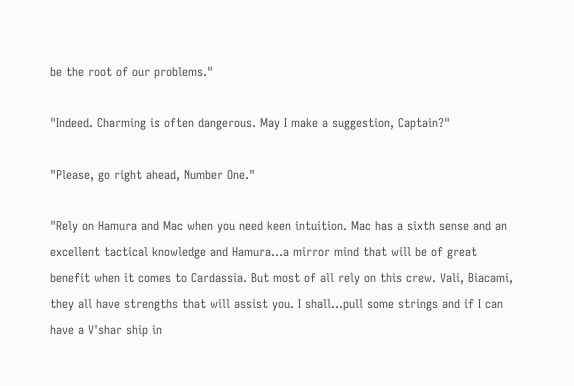be the root of our problems."

"Indeed. Charming is often dangerous. May I make a suggestion, Captain?"

"Please, go right ahead, Number One."

"Rely on Hamura and Mac when you need keen intuition. Mac has a sixth sense and an excellent tactical knowledge and Hamura...a mirror mind that will be of great benefit when it comes to Cardassia. But most of all rely on this crew. Vali, Biacami, they all have strengths that will assist you. I shall...pull some strings and if I can have a V'shar ship in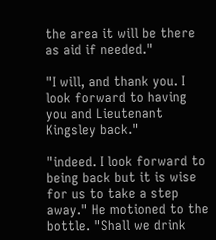the area it will be there as aid if needed."

"I will, and thank you. I look forward to having you and Lieutenant Kingsley back."

"indeed. I look forward to being back but it is wise for us to take a step away." He motioned to the bottle. "Shall we drink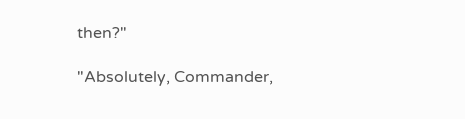then?"

"Absolutely, Commander,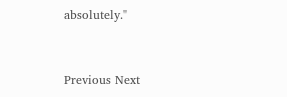absolutely."



Previous Next